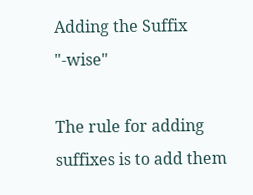Adding the Suffix "-wise"

The rule for adding suffixes is to add them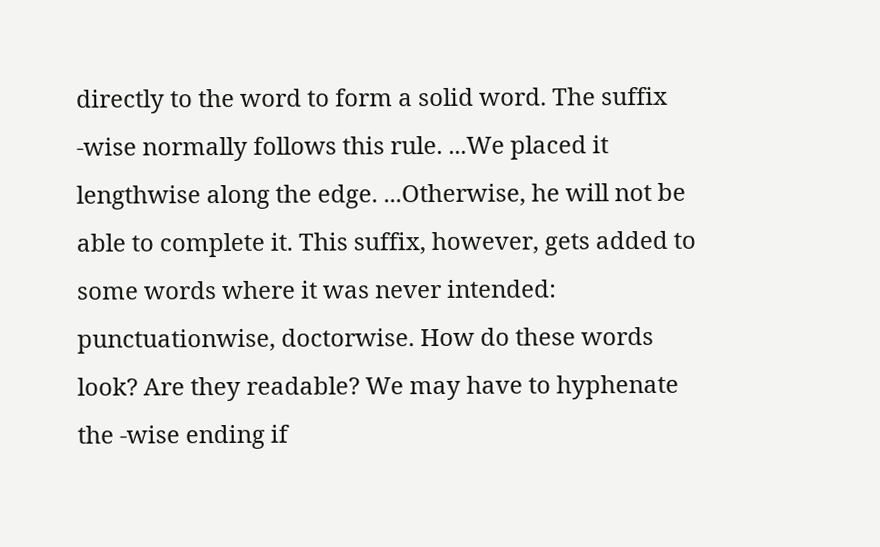directly to the word to form a solid word. The suffix -wise normally follows this rule. ...We placed it lengthwise along the edge. ...Otherwise, he will not be able to complete it. This suffix, however, gets added to some words where it was never intended: punctuationwise, doctorwise. How do these words look? Are they readable? We may have to hyphenate the -wise ending if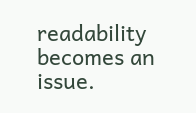readability becomes an issue.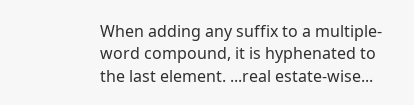When adding any suffix to a multiple-word compound, it is hyphenated to the last element. ...real estate-wise...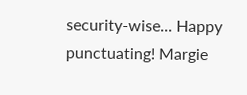security-wise... Happy punctuating! Margie